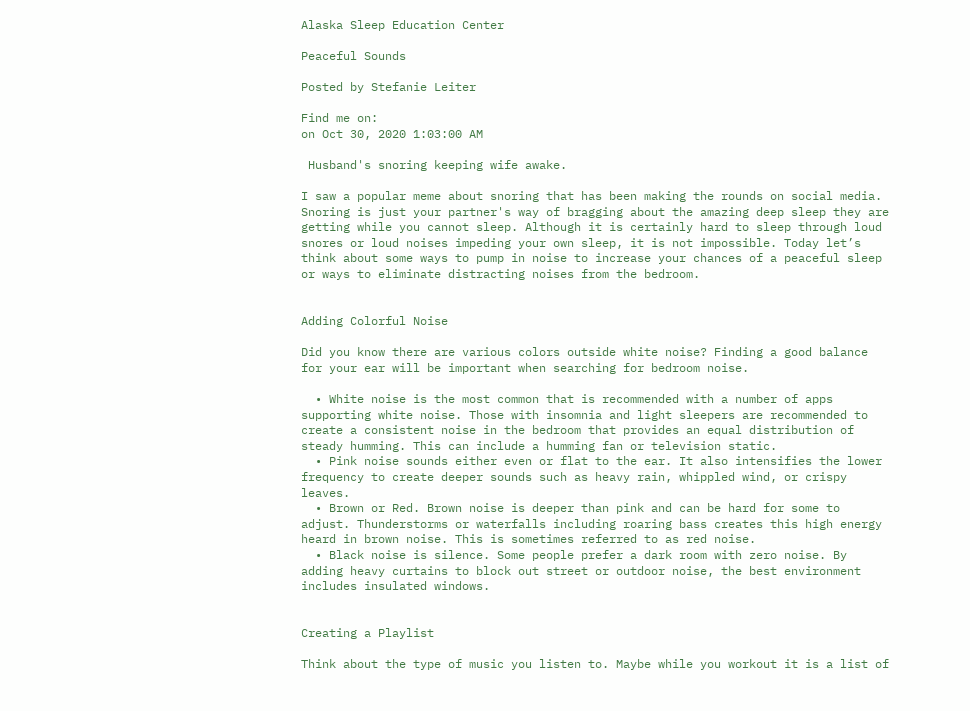Alaska Sleep Education Center

Peaceful Sounds

Posted by Stefanie Leiter

Find me on:
on Oct 30, 2020 1:03:00 AM

 Husband's snoring keeping wife awake.

I saw a popular meme about snoring that has been making the rounds on social media. Snoring is just your partner's way of bragging about the amazing deep sleep they are getting while you cannot sleep. Although it is certainly hard to sleep through loud snores or loud noises impeding your own sleep, it is not impossible. Today let’s think about some ways to pump in noise to increase your chances of a peaceful sleep or ways to eliminate distracting noises from the bedroom.


Adding Colorful Noise

Did you know there are various colors outside white noise? Finding a good balance for your ear will be important when searching for bedroom noise.

  • White noise is the most common that is recommended with a number of apps supporting white noise. Those with insomnia and light sleepers are recommended to create a consistent noise in the bedroom that provides an equal distribution of steady humming. This can include a humming fan or television static.
  • Pink noise sounds either even or flat to the ear. It also intensifies the lower frequency to create deeper sounds such as heavy rain, whippled wind, or crispy leaves.
  • Brown or Red. Brown noise is deeper than pink and can be hard for some to adjust. Thunderstorms or waterfalls including roaring bass creates this high energy heard in brown noise. This is sometimes referred to as red noise.
  • Black noise is silence. Some people prefer a dark room with zero noise. By adding heavy curtains to block out street or outdoor noise, the best environment includes insulated windows.


Creating a Playlist

Think about the type of music you listen to. Maybe while you workout it is a list of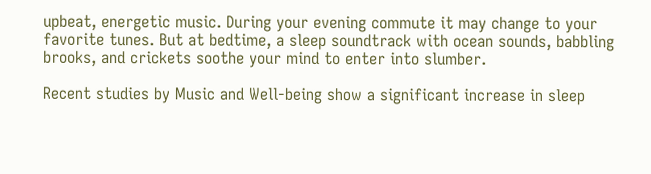upbeat, energetic music. During your evening commute it may change to your favorite tunes. But at bedtime, a sleep soundtrack with ocean sounds, babbling brooks, and crickets soothe your mind to enter into slumber.

Recent studies by Music and Well-being show a significant increase in sleep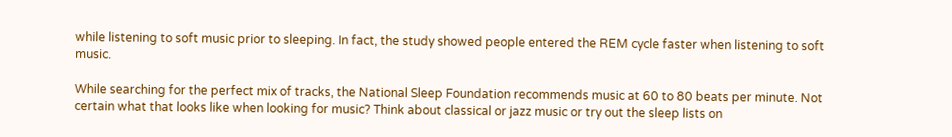while listening to soft music prior to sleeping. In fact, the study showed people entered the REM cycle faster when listening to soft music.

While searching for the perfect mix of tracks, the National Sleep Foundation recommends music at 60 to 80 beats per minute. Not certain what that looks like when looking for music? Think about classical or jazz music or try out the sleep lists on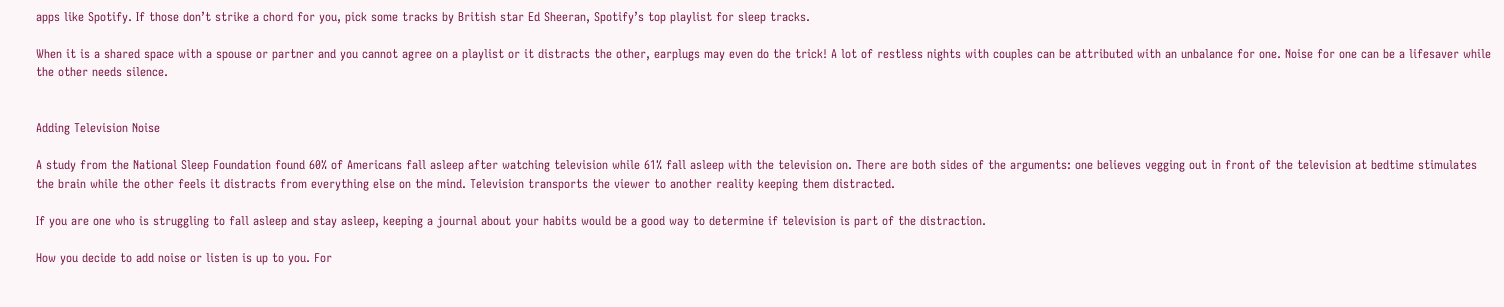apps like Spotify. If those don’t strike a chord for you, pick some tracks by British star Ed Sheeran, Spotify’s top playlist for sleep tracks.

When it is a shared space with a spouse or partner and you cannot agree on a playlist or it distracts the other, earplugs may even do the trick! A lot of restless nights with couples can be attributed with an unbalance for one. Noise for one can be a lifesaver while the other needs silence.


Adding Television Noise

A study from the National Sleep Foundation found 60% of Americans fall asleep after watching television while 61% fall asleep with the television on. There are both sides of the arguments: one believes vegging out in front of the television at bedtime stimulates the brain while the other feels it distracts from everything else on the mind. Television transports the viewer to another reality keeping them distracted.

If you are one who is struggling to fall asleep and stay asleep, keeping a journal about your habits would be a good way to determine if television is part of the distraction.

How you decide to add noise or listen is up to you. For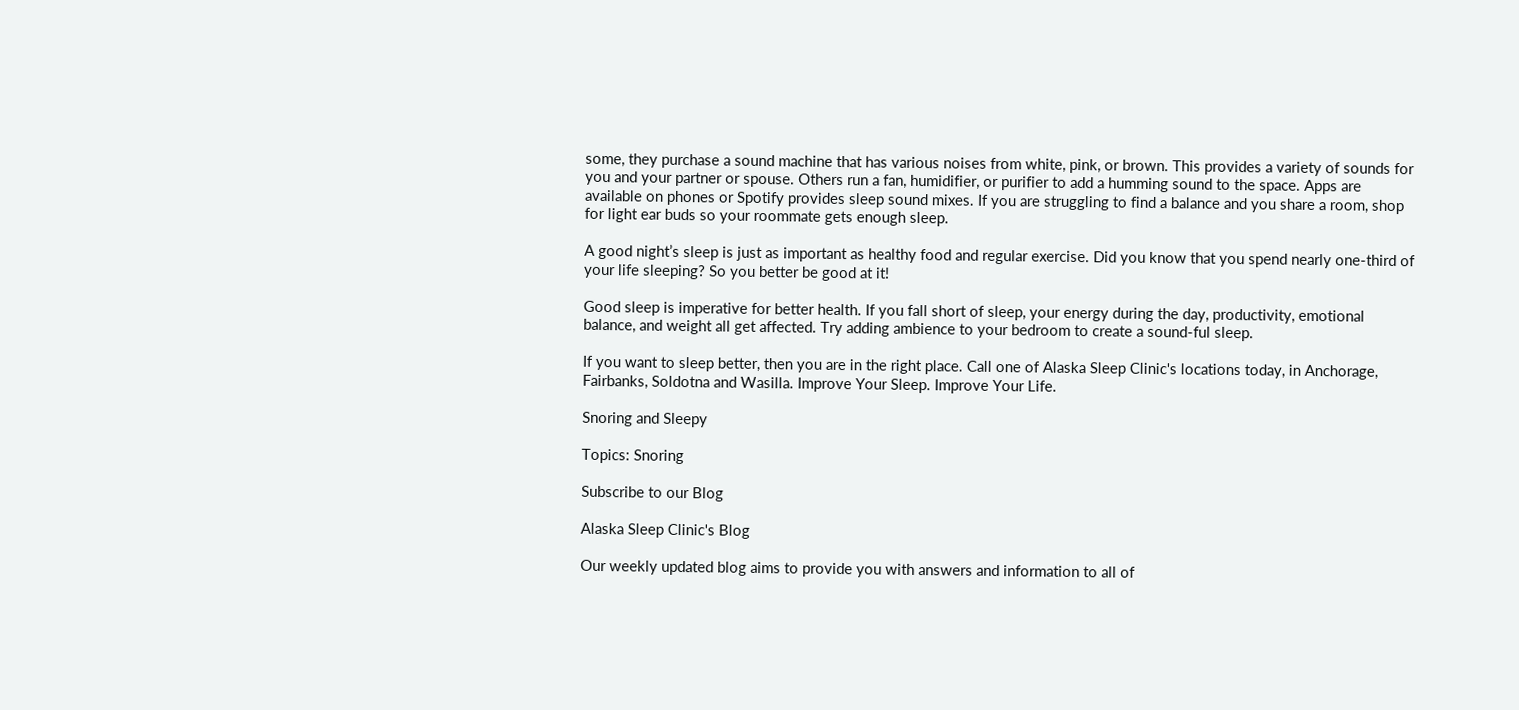some, they purchase a sound machine that has various noises from white, pink, or brown. This provides a variety of sounds for you and your partner or spouse. Others run a fan, humidifier, or purifier to add a humming sound to the space. Apps are available on phones or Spotify provides sleep sound mixes. If you are struggling to find a balance and you share a room, shop for light ear buds so your roommate gets enough sleep.

A good night’s sleep is just as important as healthy food and regular exercise. Did you know that you spend nearly one-third of your life sleeping? So you better be good at it!

Good sleep is imperative for better health. If you fall short of sleep, your energy during the day, productivity, emotional balance, and weight all get affected. Try adding ambience to your bedroom to create a sound-ful sleep.

If you want to sleep better, then you are in the right place. Call one of Alaska Sleep Clinic's locations today, in Anchorage, Fairbanks, Soldotna and Wasilla. Improve Your Sleep. Improve Your Life.

Snoring and Sleepy

Topics: Snoring

Subscribe to our Blog

Alaska Sleep Clinic's Blog

Our weekly updated blog aims to provide you with answers and information to all of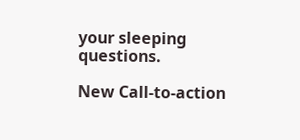your sleeping questions.

New Call-to-action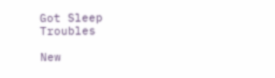Got Sleep Troubles

New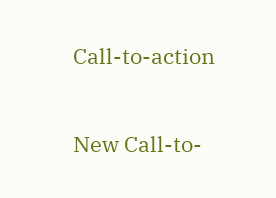Call-to-action

New Call-to-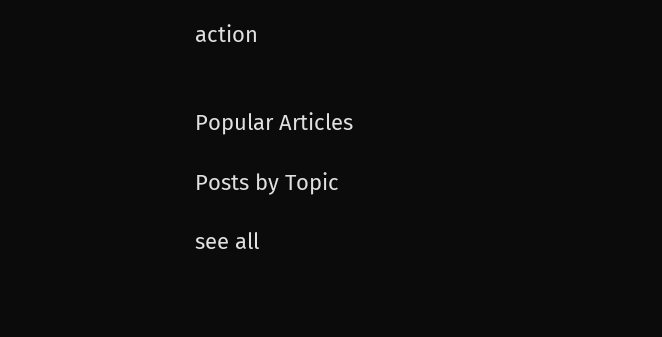action


Popular Articles

Posts by Topic

see all